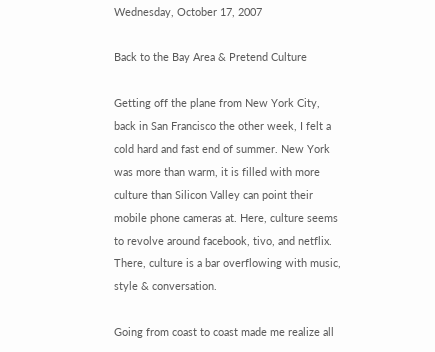Wednesday, October 17, 2007

Back to the Bay Area & Pretend Culture

Getting off the plane from New York City, back in San Francisco the other week, I felt a cold hard and fast end of summer. New York was more than warm, it is filled with more culture than Silicon Valley can point their mobile phone cameras at. Here, culture seems to revolve around facebook, tivo, and netflix. There, culture is a bar overflowing with music, style & conversation.

Going from coast to coast made me realize all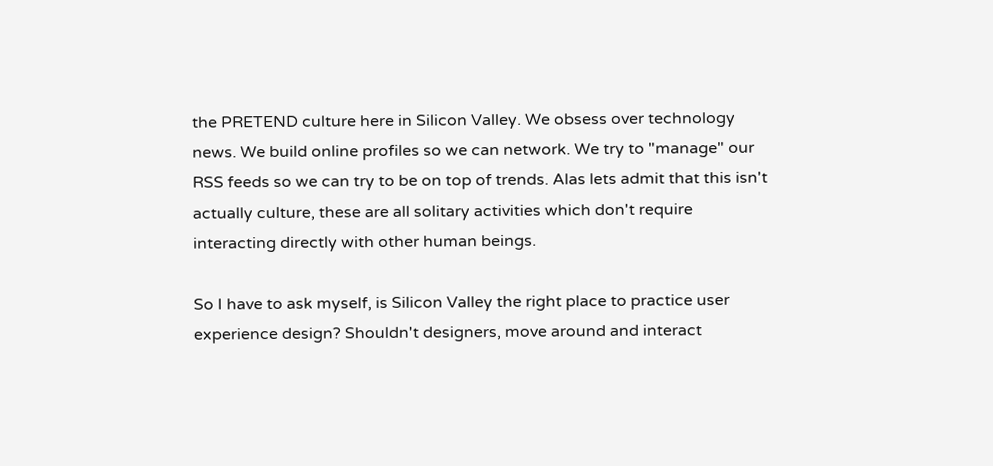the PRETEND culture here in Silicon Valley. We obsess over technology news. We build online profiles so we can network. We try to "manage" our RSS feeds so we can try to be on top of trends. Alas lets admit that this isn't actually culture, these are all solitary activities which don't require interacting directly with other human beings.

So I have to ask myself, is Silicon Valley the right place to practice user experience design? Shouldn't designers, move around and interact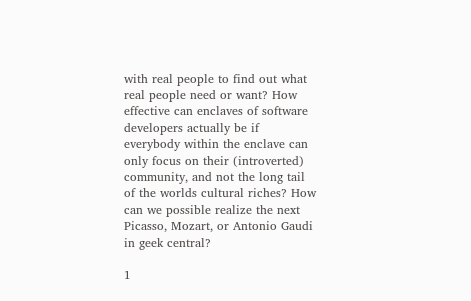with real people to find out what real people need or want? How effective can enclaves of software developers actually be if everybody within the enclave can only focus on their (introverted) community, and not the long tail of the worlds cultural riches? How can we possible realize the next Picasso, Mozart, or Antonio Gaudi in geek central?

1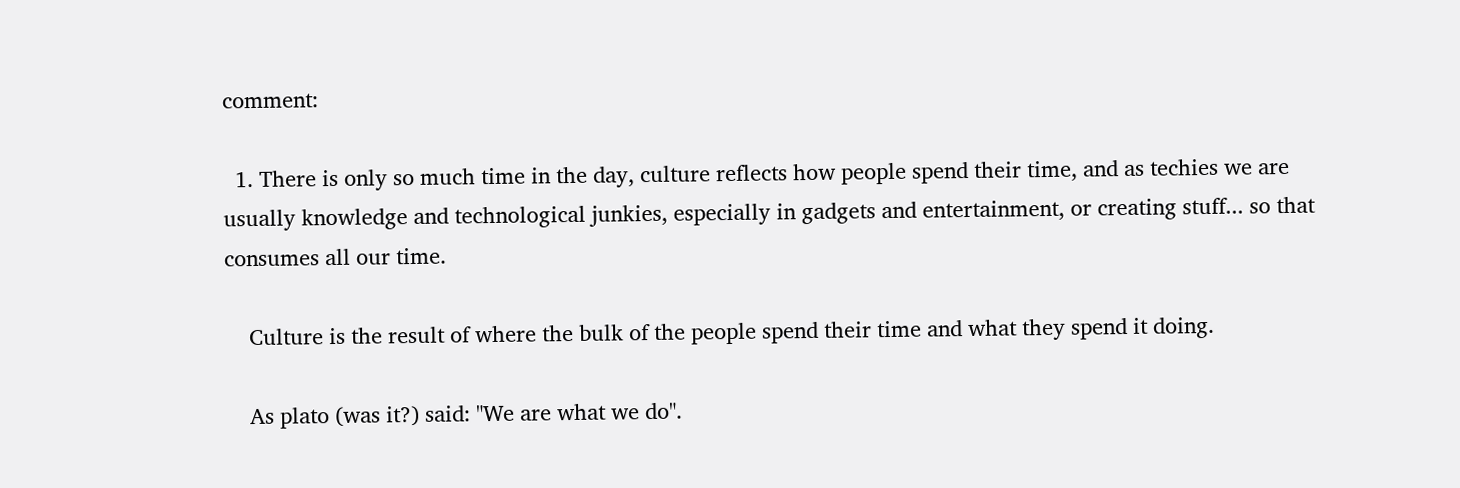comment:

  1. There is only so much time in the day, culture reflects how people spend their time, and as techies we are usually knowledge and technological junkies, especially in gadgets and entertainment, or creating stuff... so that consumes all our time.

    Culture is the result of where the bulk of the people spend their time and what they spend it doing.

    As plato (was it?) said: "We are what we do".